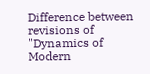Difference between revisions of "Dynamics of Modern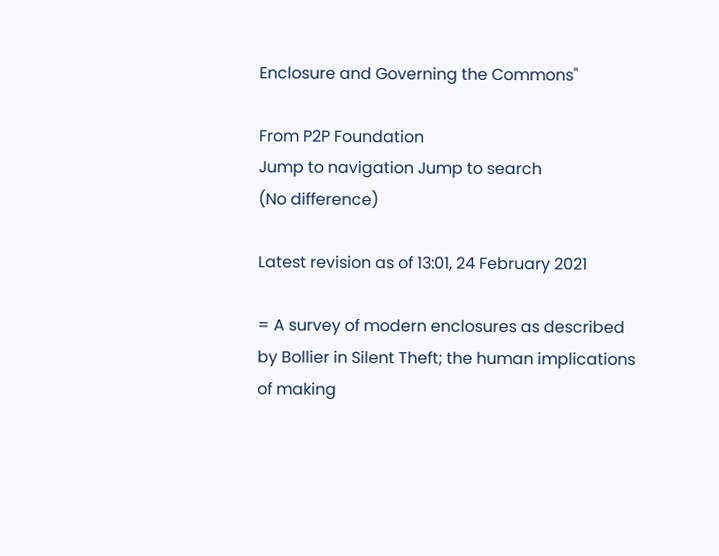Enclosure and Governing the Commons"

From P2P Foundation
Jump to navigation Jump to search
(No difference)

Latest revision as of 13:01, 24 February 2021

= A survey of modern enclosures as described by Bollier in Silent Theft; the human implications of making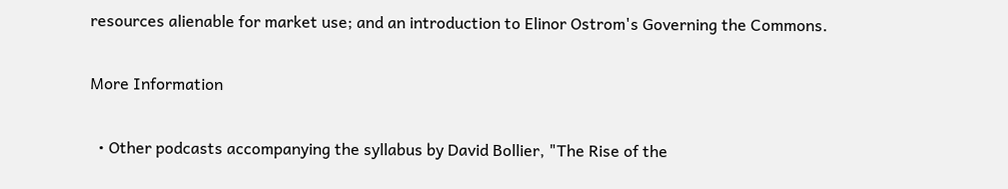resources alienable for market use; and an introduction to Elinor Ostrom's Governing the Commons.

More Information

  • Other podcasts accompanying the syllabus by David Bollier, "The Rise of the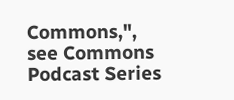Commons,", see Commons Podcast Series